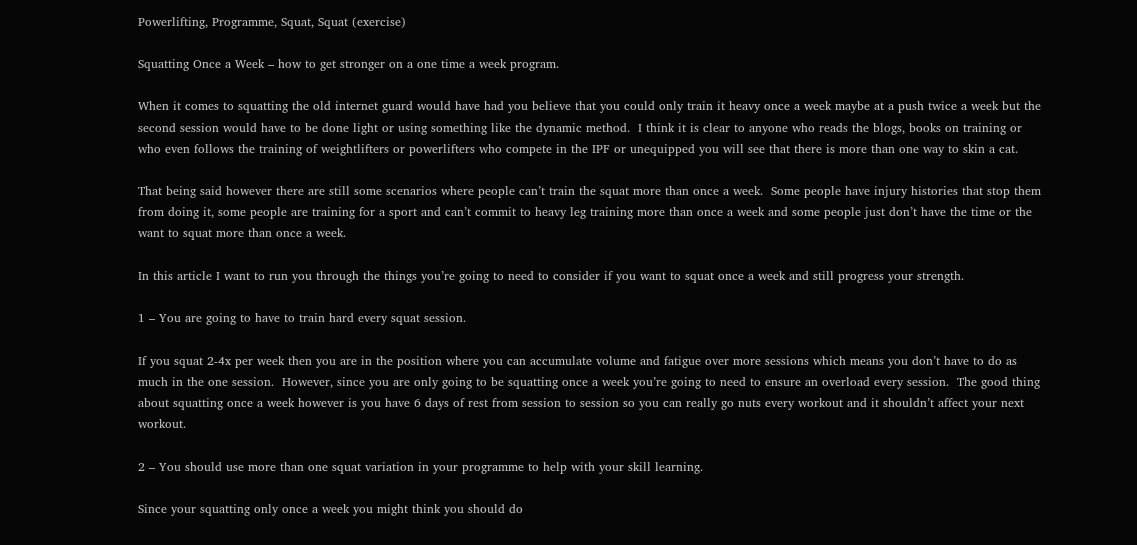Powerlifting, Programme, Squat, Squat (exercise)

Squatting Once a Week – how to get stronger on a one time a week program.

When it comes to squatting the old internet guard would have had you believe that you could only train it heavy once a week maybe at a push twice a week but the second session would have to be done light or using something like the dynamic method.  I think it is clear to anyone who reads the blogs, books on training or who even follows the training of weightlifters or powerlifters who compete in the IPF or unequipped you will see that there is more than one way to skin a cat.

That being said however there are still some scenarios where people can’t train the squat more than once a week.  Some people have injury histories that stop them from doing it, some people are training for a sport and can’t commit to heavy leg training more than once a week and some people just don’t have the time or the want to squat more than once a week.

In this article I want to run you through the things you’re going to need to consider if you want to squat once a week and still progress your strength.

1 – You are going to have to train hard every squat session.

If you squat 2-4x per week then you are in the position where you can accumulate volume and fatigue over more sessions which means you don’t have to do as much in the one session.  However, since you are only going to be squatting once a week you’re going to need to ensure an overload every session.  The good thing about squatting once a week however is you have 6 days of rest from session to session so you can really go nuts every workout and it shouldn’t affect your next workout.

2 – You should use more than one squat variation in your programme to help with your skill learning.

Since your squatting only once a week you might think you should do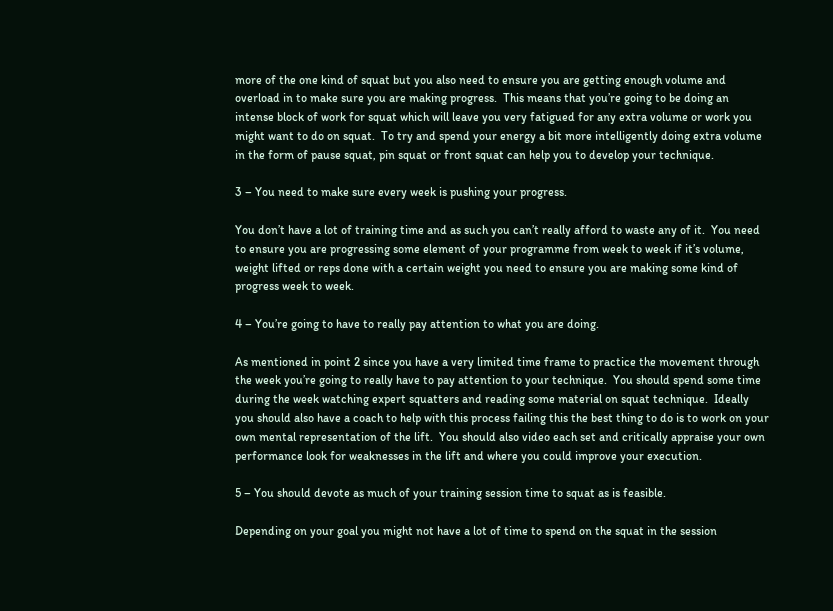more of the one kind of squat but you also need to ensure you are getting enough volume and overload in to make sure you are making progress.  This means that you’re going to be doing an intense block of work for squat which will leave you very fatigued for any extra volume or work you might want to do on squat.  To try and spend your energy a bit more intelligently doing extra volume in the form of pause squat, pin squat or front squat can help you to develop your technique.

3 – You need to make sure every week is pushing your progress.

You don’t have a lot of training time and as such you can’t really afford to waste any of it.  You need to ensure you are progressing some element of your programme from week to week if it’s volume, weight lifted or reps done with a certain weight you need to ensure you are making some kind of progress week to week.

4 – You’re going to have to really pay attention to what you are doing.

As mentioned in point 2 since you have a very limited time frame to practice the movement through the week you’re going to really have to pay attention to your technique.  You should spend some time during the week watching expert squatters and reading some material on squat technique.  Ideally you should also have a coach to help with this process failing this the best thing to do is to work on your own mental representation of the lift.  You should also video each set and critically appraise your own performance look for weaknesses in the lift and where you could improve your execution.

5 – You should devote as much of your training session time to squat as is feasible.

Depending on your goal you might not have a lot of time to spend on the squat in the session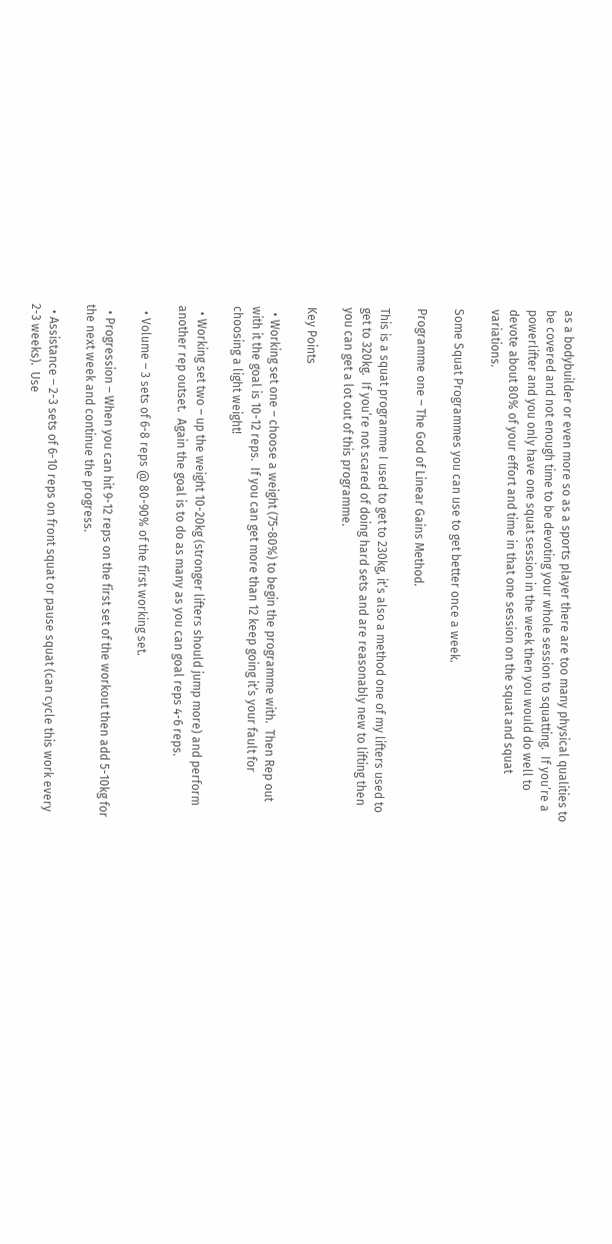as a bodybuilder or even more so as a sports player there are too many physical qualities to be covered and not enough time to be devoting your whole session to squatting.  If you’re a powerlifter and you only have one squat session in the week then you would do well to devote about 80% of your effort and time in that one session on the squat and squat variations.

Some Squat Programmes you can use to get better once a week.

Programme one – The God of Linear Gains Method.

This is a squat programme I used to get to 230kg, it’s also a method one of my lifters used to get to 320kg.  If you’re not scared of doing hard sets and are reasonably new to lifting then you can get a lot out of this programme.

Key Points

  • Working set one – choose a weight (75-80%) to begin the programme with.  Then Rep out with it the goal is 10-12 reps.  If you can get more than 12 keep going it’s your fault for choosing a light weight!

  • Working set two – up the weight 10-20kg (stronger lifters should jump more) and perform another rep outset.  Again the goal is to do as many as you can goal reps 4-6 reps.

  • Volume – 3 sets of 6-8 reps @ 80-90% of the first working set.

  • Progression – When you can hit 9-12 reps on the first set of the workout then add 5-10kg for the next week and continue the progress.

  • Assistance – 2-3 sets of 6-10 reps on front squat or pause squat (can cycle this work every 2-3 weeks).  Use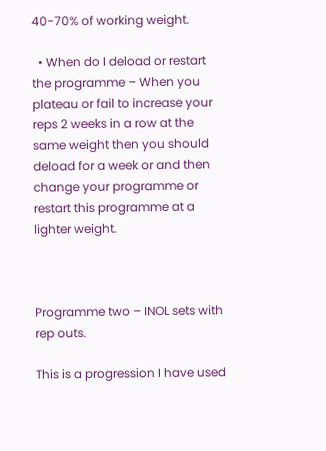40-70% of working weight.

  • When do I deload or restart the programme – When you plateau or fail to increase your reps 2 weeks in a row at the same weight then you should deload for a week or and then change your programme or restart this programme at a lighter weight.



Programme two – INOL sets with rep outs.

This is a progression I have used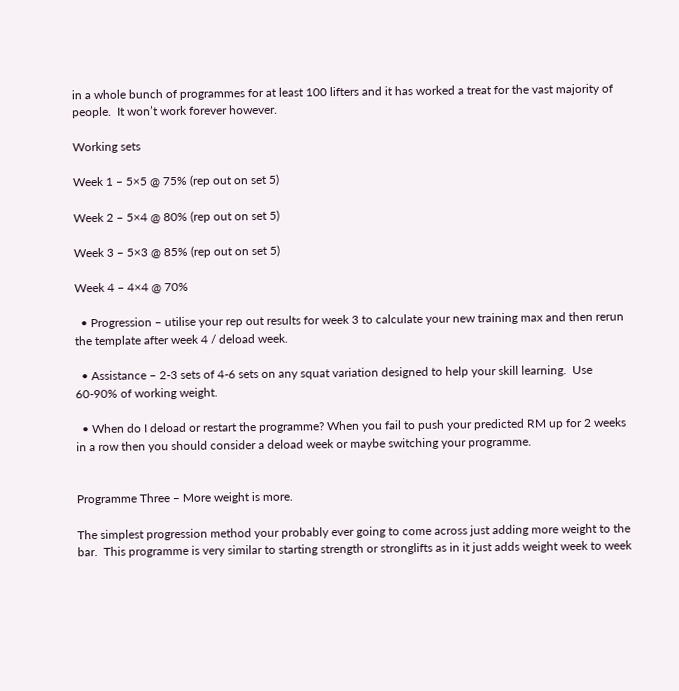in a whole bunch of programmes for at least 100 lifters and it has worked a treat for the vast majority of people.  It won’t work forever however.

Working sets

Week 1 – 5×5 @ 75% (rep out on set 5)

Week 2 – 5×4 @ 80% (rep out on set 5)

Week 3 – 5×3 @ 85% (rep out on set 5)

Week 4 – 4×4 @ 70%

  • Progression – utilise your rep out results for week 3 to calculate your new training max and then rerun the template after week 4 / deload week.

  • Assistance – 2-3 sets of 4-6 sets on any squat variation designed to help your skill learning.  Use 60-90% of working weight.

  • When do I deload or restart the programme? When you fail to push your predicted RM up for 2 weeks in a row then you should consider a deload week or maybe switching your programme.


Programme Three – More weight is more.

The simplest progression method your probably ever going to come across just adding more weight to the bar.  This programme is very similar to starting strength or stronglifts as in it just adds weight week to week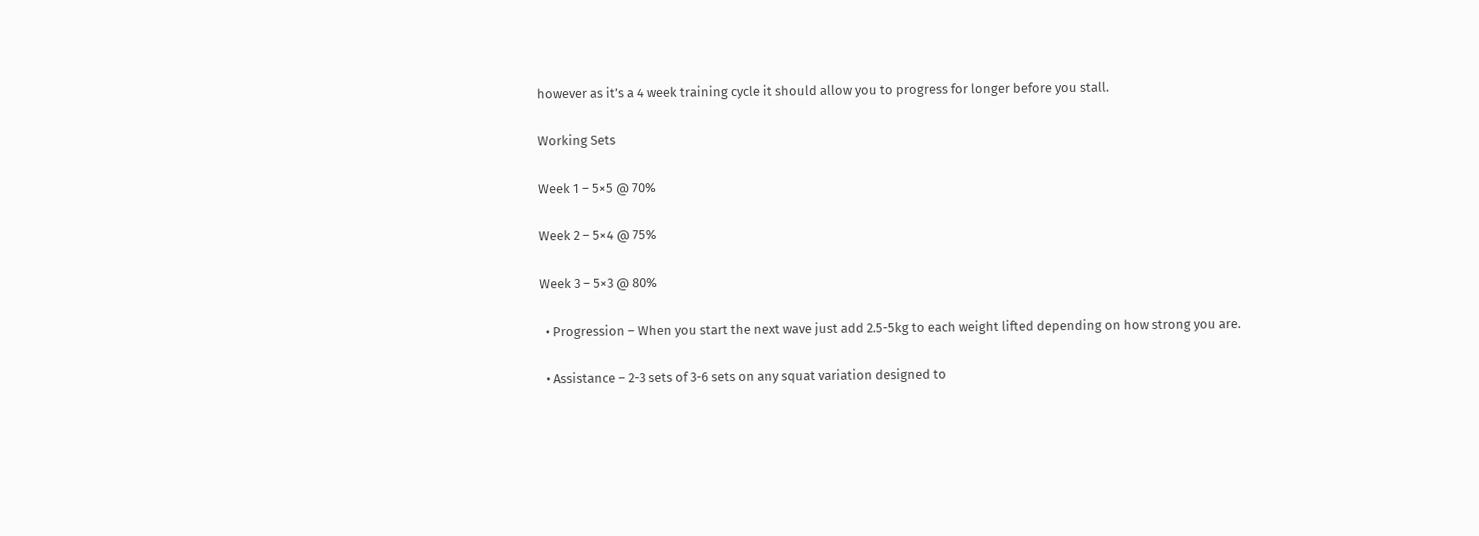however as it’s a 4 week training cycle it should allow you to progress for longer before you stall.

Working Sets

Week 1 – 5×5 @ 70%

Week 2 – 5×4 @ 75%

Week 3 – 5×3 @ 80%

  • Progression – When you start the next wave just add 2.5-5kg to each weight lifted depending on how strong you are.

  • Assistance – 2-3 sets of 3-6 sets on any squat variation designed to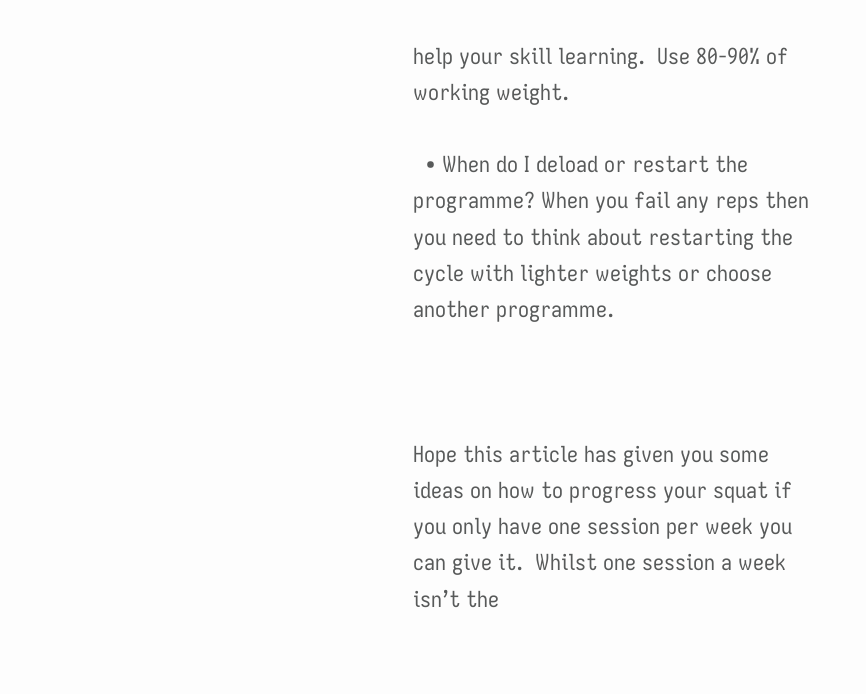help your skill learning.  Use 80-90% of working weight.

  • When do I deload or restart the programme? When you fail any reps then you need to think about restarting the cycle with lighter weights or choose another programme.



Hope this article has given you some ideas on how to progress your squat if you only have one session per week you can give it.  Whilst one session a week isn’t the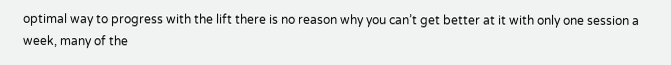optimal way to progress with the lift there is no reason why you can’t get better at it with only one session a week, many of the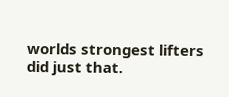worlds strongest lifters did just that.